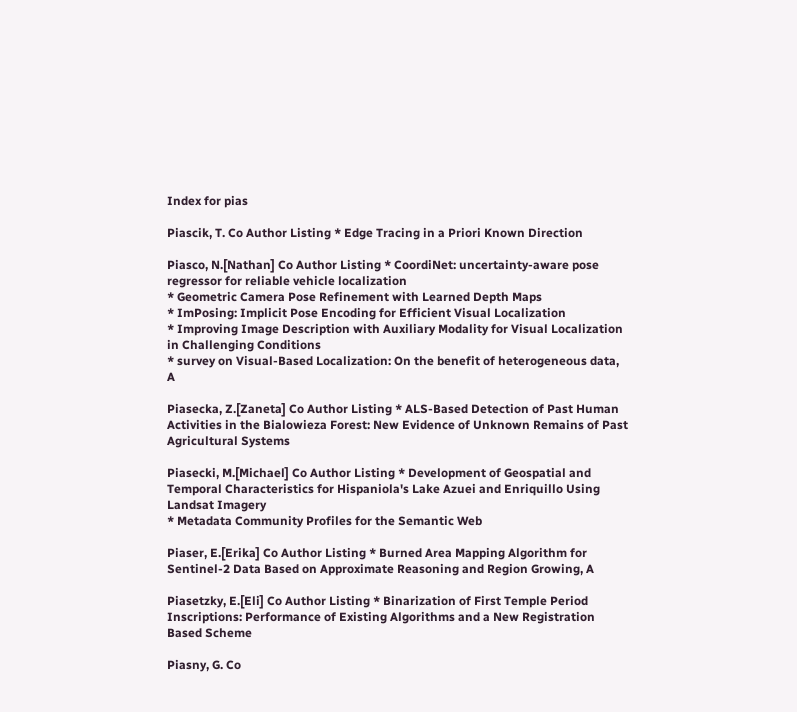Index for pias

Piascik, T. Co Author Listing * Edge Tracing in a Priori Known Direction

Piasco, N.[Nathan] Co Author Listing * CoordiNet: uncertainty-aware pose regressor for reliable vehicle localization
* Geometric Camera Pose Refinement with Learned Depth Maps
* ImPosing: Implicit Pose Encoding for Efficient Visual Localization
* Improving Image Description with Auxiliary Modality for Visual Localization in Challenging Conditions
* survey on Visual-Based Localization: On the benefit of heterogeneous data, A

Piasecka, Z.[Zaneta] Co Author Listing * ALS-Based Detection of Past Human Activities in the Bialowieza Forest: New Evidence of Unknown Remains of Past Agricultural Systems

Piasecki, M.[Michael] Co Author Listing * Development of Geospatial and Temporal Characteristics for Hispaniola's Lake Azuei and Enriquillo Using Landsat Imagery
* Metadata Community Profiles for the Semantic Web

Piaser, E.[Erika] Co Author Listing * Burned Area Mapping Algorithm for Sentinel-2 Data Based on Approximate Reasoning and Region Growing, A

Piasetzky, E.[Eli] Co Author Listing * Binarization of First Temple Period Inscriptions: Performance of Existing Algorithms and a New Registration Based Scheme

Piasny, G. Co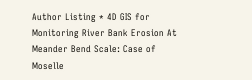Author Listing * 4D GIS for Monitoring River Bank Erosion At Meander Bend Scale: Case of Moselle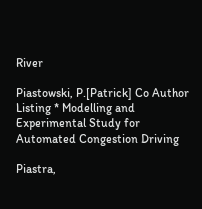River

Piastowski, P.[Patrick] Co Author Listing * Modelling and Experimental Study for Automated Congestion Driving

Piastra,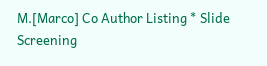M.[Marco] Co Author Listing * Slide Screening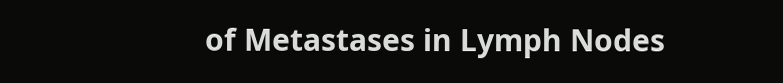of Metastases in Lymph Nodes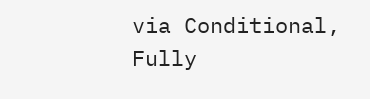via Conditional, Fully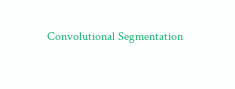Convolutional Segmentation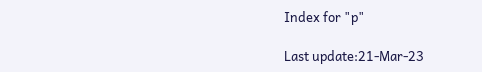Index for "p"

Last update:21-Mar-23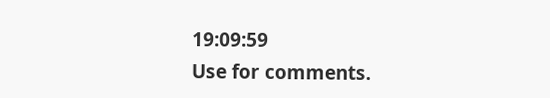19:09:59
Use for comments.